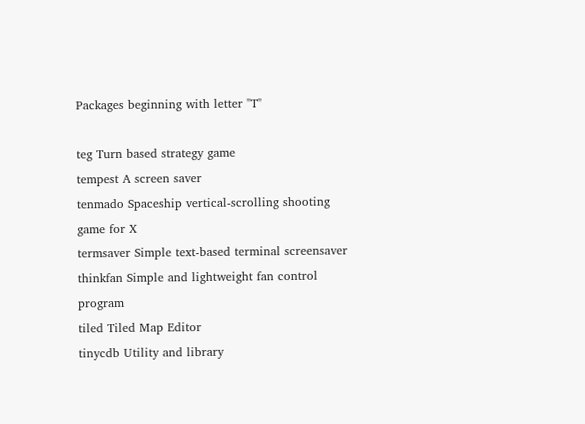Packages beginning with letter "T"

teg Turn based strategy game
tempest A screen saver
tenmado Spaceship vertical-scrolling shooting game for X
termsaver Simple text-based terminal screensaver
thinkfan Simple and lightweight fan control program
tiled Tiled Map Editor
tinycdb Utility and library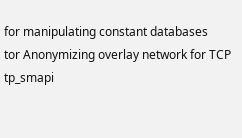for manipulating constant databases
tor Anonymizing overlay network for TCP
tp_smapi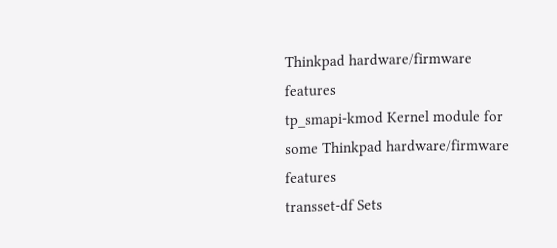Thinkpad hardware/firmware features
tp_smapi-kmod Kernel module for some Thinkpad hardware/firmware features
transset-df Sets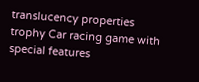translucency properties
trophy Car racing game with special features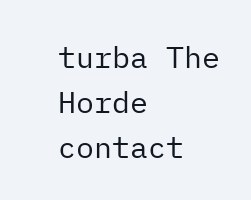turba The Horde contact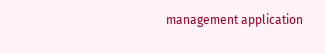management application